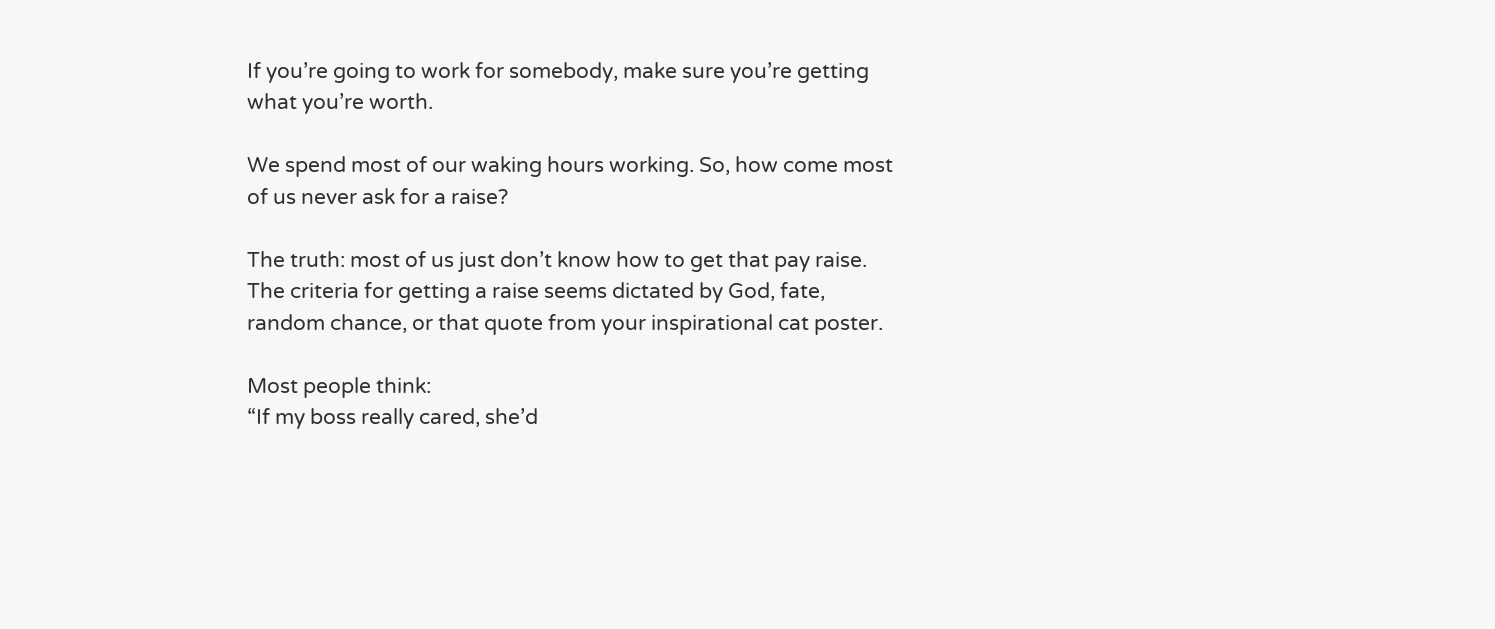If you’re going to work for somebody, make sure you’re getting what you’re worth.

We spend most of our waking hours working. So, how come most of us never ask for a raise?

The truth: most of us just don’t know how to get that pay raise. The criteria for getting a raise seems dictated by God, fate, random chance, or that quote from your inspirational cat poster.

Most people think:
“If my boss really cared, she’d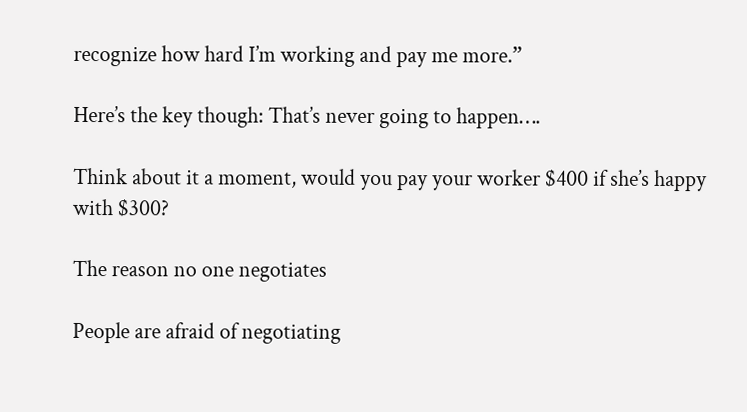recognize how hard I’m working and pay me more.”

Here’s the key though: That’s never going to happen….

Think about it a moment, would you pay your worker $400 if she’s happy with $300?

The reason no one negotiates

People are afraid of negotiating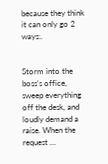because they think it can only go 2 ways:.


Storm into the boss’s office, sweep everything off the desk, and loudly demand a raise. When the request …